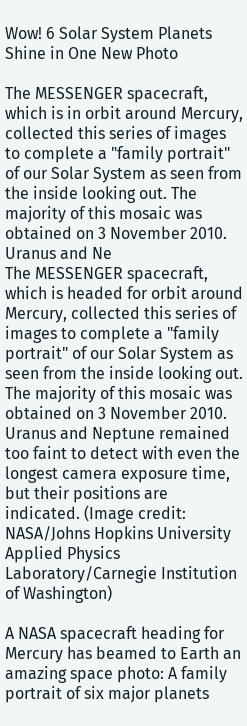Wow! 6 Solar System Planets Shine in One New Photo

The MESSENGER spacecraft, which is in orbit around Mercury, collected this series of images to complete a "family portrait" of our Solar System as seen from the inside looking out. The majority of this mosaic was obtained on 3 November 2010. Uranus and Ne
The MESSENGER spacecraft, which is headed for orbit around Mercury, collected this series of images to complete a "family portrait" of our Solar System as seen from the inside looking out. The majority of this mosaic was obtained on 3 November 2010. Uranus and Neptune remained too faint to detect with even the longest camera exposure time, but their positions are indicated. (Image credit: NASA/Johns Hopkins University Applied Physics Laboratory/Carnegie Institution of Washington)

A NASA spacecraft heading for Mercury has beamed to Earth an amazing space photo: A family portrait of six major planets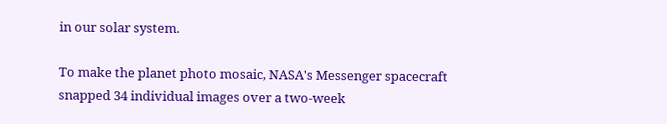in our solar system.

To make the planet photo mosaic, NASA's Messenger spacecraft snapped 34 individual images over a two-week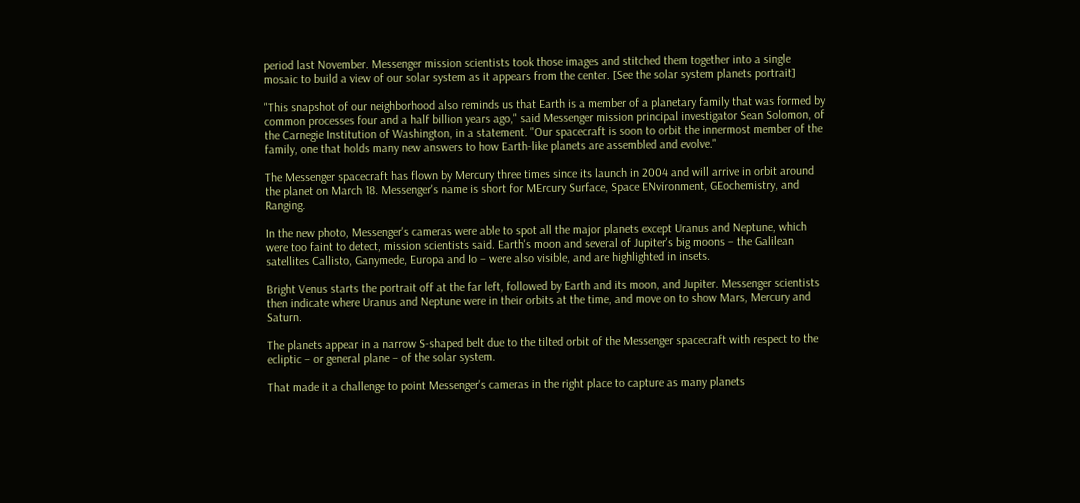period last November. Messenger mission scientists took those images and stitched them together into a single mosaic to build a view of our solar system as it appears from the center. [See the solar system planets portrait]

"This snapshot of our neighborhood also reminds us that Earth is a member of a planetary family that was formed by common processes four and a half billion years ago," said Messenger mission principal investigator Sean Solomon, of the Carnegie Institution of Washington, in a statement. "Our spacecraft is soon to orbit the innermost member of the family, one that holds many new answers to how Earth-like planets are assembled and evolve."

The Messenger spacecraft has flown by Mercury three times since its launch in 2004 and will arrive in orbit around the planet on March 18. Messenger's name is short for MErcury Surface, Space ENvironment, GEochemistry, and Ranging.

In the new photo, Messenger's cameras were able to spot all the major planets except Uranus and Neptune, which were too faint to detect, mission scientists said. Earth's moon and several of Jupiter's big moons – the Galilean satellites Callisto, Ganymede, Europa and Io – were also visible, and are highlighted in insets.

Bright Venus starts the portrait off at the far left, followed by Earth and its moon, and Jupiter. Messenger scientists then indicate where Uranus and Neptune were in their orbits at the time, and move on to show Mars, Mercury and Saturn.

The planets appear in a narrow S-shaped belt due to the tilted orbit of the Messenger spacecraft with respect to the ecliptic – or general plane – of the solar system.

That made it a challenge to point Messenger's cameras in the right place to capture as many planets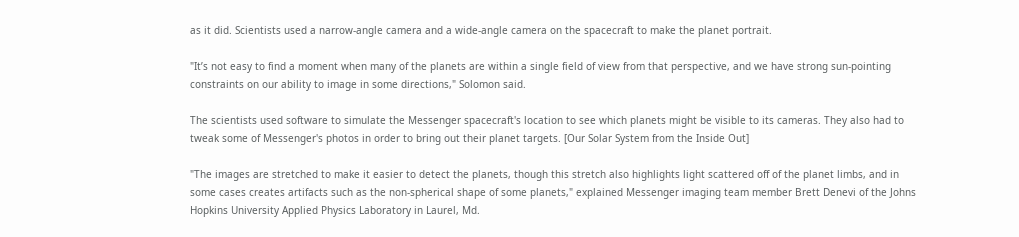as it did. Scientists used a narrow-angle camera and a wide-angle camera on the spacecraft to make the planet portrait.

"It’s not easy to find a moment when many of the planets are within a single field of view from that perspective, and we have strong sun-pointing constraints on our ability to image in some directions," Solomon said.

The scientists used software to simulate the Messenger spacecraft's location to see which planets might be visible to its cameras. They also had to tweak some of Messenger's photos in order to bring out their planet targets. [Our Solar System from the Inside Out]

"The images are stretched to make it easier to detect the planets, though this stretch also highlights light scattered off of the planet limbs, and in some cases creates artifacts such as the non-spherical shape of some planets," explained Messenger imaging team member Brett Denevi of the Johns Hopkins University Applied Physics Laboratory in Laurel, Md.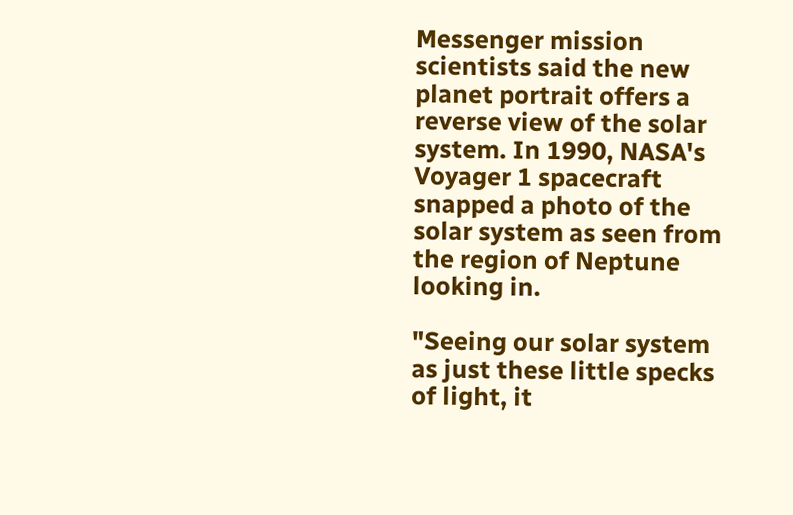Messenger mission scientists said the new planet portrait offers a reverse view of the solar system. In 1990, NASA's Voyager 1 spacecraft snapped a photo of the solar system as seen from the region of Neptune looking in.

"Seeing our solar system as just these little specks of light, it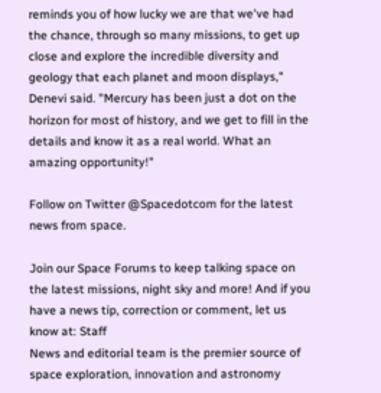reminds you of how lucky we are that we've had the chance, through so many missions, to get up close and explore the incredible diversity and geology that each planet and moon displays," Denevi said. "Mercury has been just a dot on the horizon for most of history, and we get to fill in the details and know it as a real world. What an amazing opportunity!"

Follow on Twitter @Spacedotcom for the latest news from space.

Join our Space Forums to keep talking space on the latest missions, night sky and more! And if you have a news tip, correction or comment, let us know at: Staff
News and editorial team is the premier source of space exploration, innovation and astronomy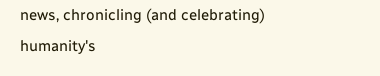news, chronicling (and celebrating) humanity's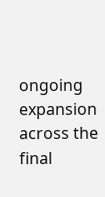ongoing expansion across the final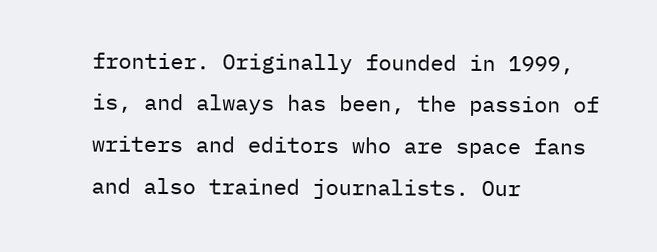frontier. Originally founded in 1999, is, and always has been, the passion of writers and editors who are space fans and also trained journalists. Our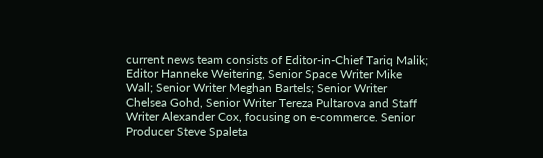current news team consists of Editor-in-Chief Tariq Malik; Editor Hanneke Weitering, Senior Space Writer Mike Wall; Senior Writer Meghan Bartels; Senior Writer Chelsea Gohd, Senior Writer Tereza Pultarova and Staff Writer Alexander Cox, focusing on e-commerce. Senior Producer Steve Spaleta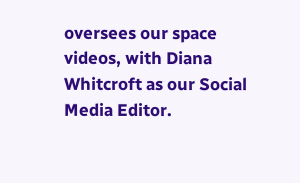oversees our space videos, with Diana Whitcroft as our Social Media Editor.